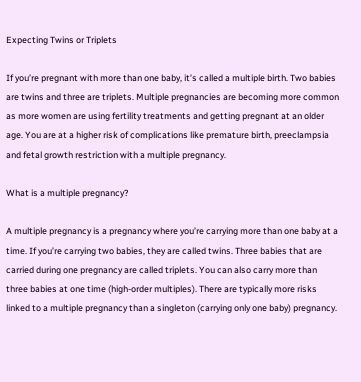Expecting Twins or Triplets

If you’re pregnant with more than one baby, it’s called a multiple birth. Two babies are twins and three are triplets. Multiple pregnancies are becoming more common as more women are using fertility treatments and getting pregnant at an older age. You are at a higher risk of complications like premature birth, preeclampsia and fetal growth restriction with a multiple pregnancy.

What is a multiple pregnancy?

A multiple pregnancy is a pregnancy where you’re carrying more than one baby at a time. If you’re carrying two babies, they are called twins. Three babies that are carried during one pregnancy are called triplets. You can also carry more than three babies at one time (high-order multiples). There are typically more risks linked to a multiple pregnancy than a singleton (carrying only one baby) pregnancy.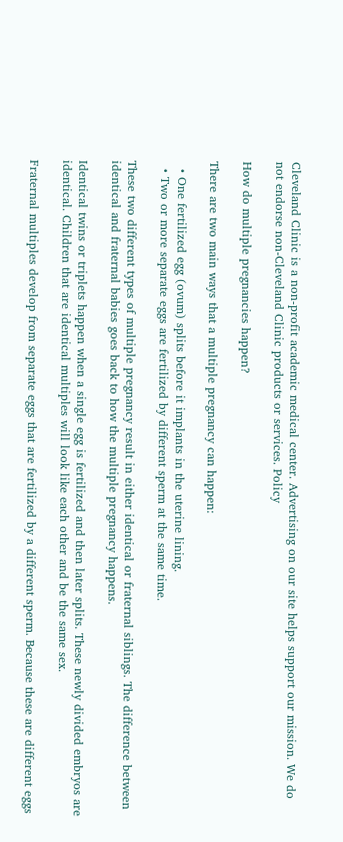Cleveland Clinic is a non-profit academic medical center. Advertising on our site helps support our mission. We do not endorse non-Cleveland Clinic products or services. Policy

How do multiple pregnancies happen?

There are two main ways that a multiple pregnancy can happen:

  • One fertilized egg (ovum) splits before it implants in the uterine lining.
  • Two or more separate eggs are fertilized by different sperm at the same time.

These two different types of multiple pregnancy result in either identical or fraternal siblings. The difference between identical and fraternal babies goes back to how the multiple pregnancy happens.

Identical twins or triplets happen when a single egg is fertilized and then later splits. These newly divided embryos are identical. Children that are identical multiples will look like each other and be the same sex.

Fraternal multiples develop from separate eggs that are fertilized by a different sperm. Because these are different eggs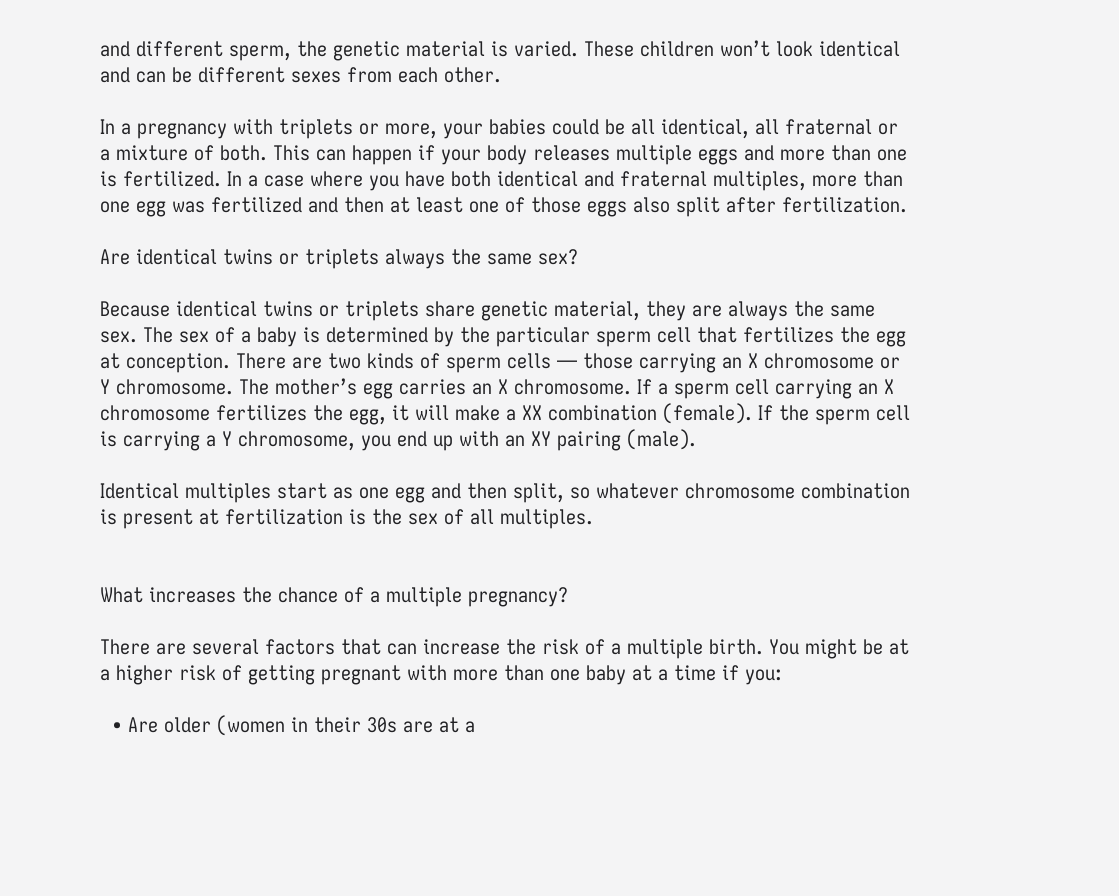and different sperm, the genetic material is varied. These children won’t look identical and can be different sexes from each other.

In a pregnancy with triplets or more, your babies could be all identical, all fraternal or a mixture of both. This can happen if your body releases multiple eggs and more than one is fertilized. In a case where you have both identical and fraternal multiples, more than one egg was fertilized and then at least one of those eggs also split after fertilization.

Are identical twins or triplets always the same sex?

Because identical twins or triplets share genetic material, they are always the same sex. The sex of a baby is determined by the particular sperm cell that fertilizes the egg at conception. There are two kinds of sperm cells — those carrying an X chromosome or Y chromosome. The mother’s egg carries an X chromosome. If a sperm cell carrying an X chromosome fertilizes the egg, it will make a XX combination (female). If the sperm cell is carrying a Y chromosome, you end up with an XY pairing (male).

Identical multiples start as one egg and then split, so whatever chromosome combination is present at fertilization is the sex of all multiples.


What increases the chance of a multiple pregnancy?

There are several factors that can increase the risk of a multiple birth. You might be at a higher risk of getting pregnant with more than one baby at a time if you:

  • Are older (women in their 30s are at a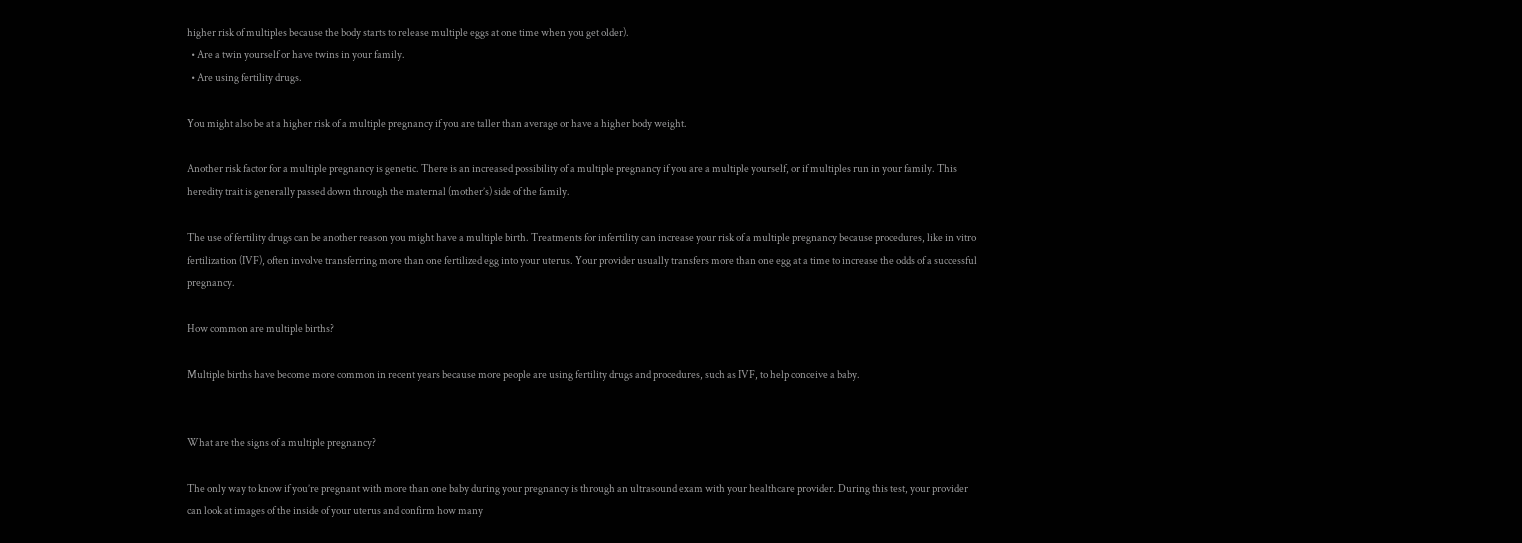higher risk of multiples because the body starts to release multiple eggs at one time when you get older).
  • Are a twin yourself or have twins in your family.
  • Are using fertility drugs.

You might also be at a higher risk of a multiple pregnancy if you are taller than average or have a higher body weight.

Another risk factor for a multiple pregnancy is genetic. There is an increased possibility of a multiple pregnancy if you are a multiple yourself, or if multiples run in your family. This heredity trait is generally passed down through the maternal (mother’s) side of the family.

The use of fertility drugs can be another reason you might have a multiple birth. Treatments for infertility can increase your risk of a multiple pregnancy because procedures, like in vitro fertilization (IVF), often involve transferring more than one fertilized egg into your uterus. Your provider usually transfers more than one egg at a time to increase the odds of a successful pregnancy.

How common are multiple births?

Multiple births have become more common in recent years because more people are using fertility drugs and procedures, such as IVF, to help conceive a baby.


What are the signs of a multiple pregnancy?

The only way to know if you’re pregnant with more than one baby during your pregnancy is through an ultrasound exam with your healthcare provider. During this test, your provider can look at images of the inside of your uterus and confirm how many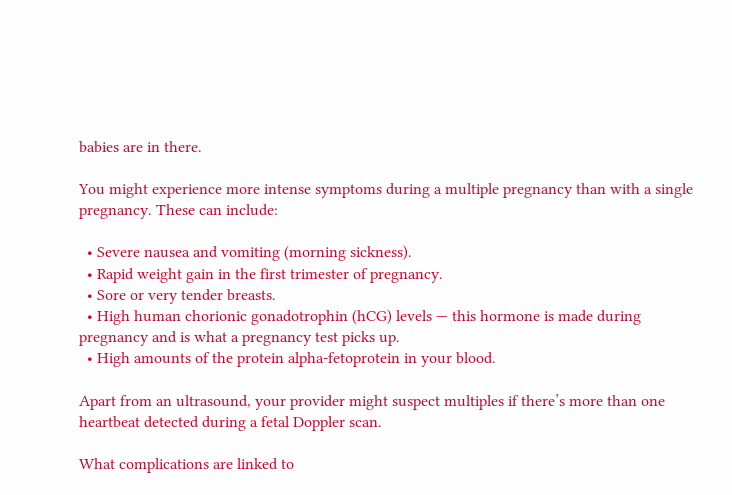babies are in there.

You might experience more intense symptoms during a multiple pregnancy than with a single pregnancy. These can include:

  • Severe nausea and vomiting (morning sickness).
  • Rapid weight gain in the first trimester of pregnancy.
  • Sore or very tender breasts.
  • High human chorionic gonadotrophin (hCG) levels — this hormone is made during pregnancy and is what a pregnancy test picks up.
  • High amounts of the protein alpha-fetoprotein in your blood.

Apart from an ultrasound, your provider might suspect multiples if there’s more than one heartbeat detected during a fetal Doppler scan.

What complications are linked to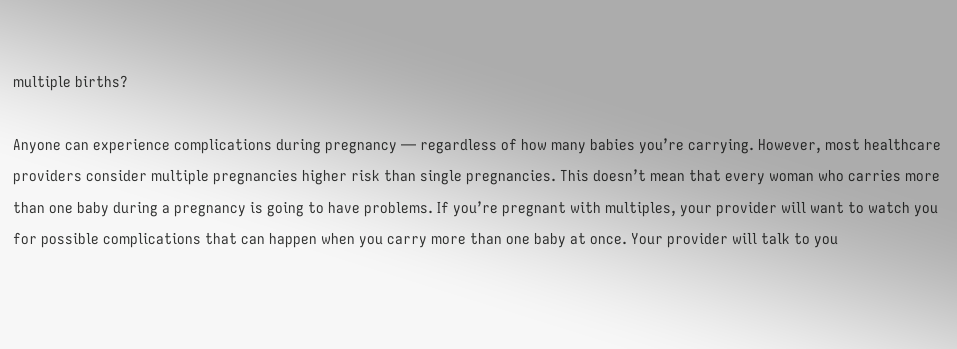multiple births?

Anyone can experience complications during pregnancy — regardless of how many babies you’re carrying. However, most healthcare providers consider multiple pregnancies higher risk than single pregnancies. This doesn’t mean that every woman who carries more than one baby during a pregnancy is going to have problems. If you’re pregnant with multiples, your provider will want to watch you for possible complications that can happen when you carry more than one baby at once. Your provider will talk to you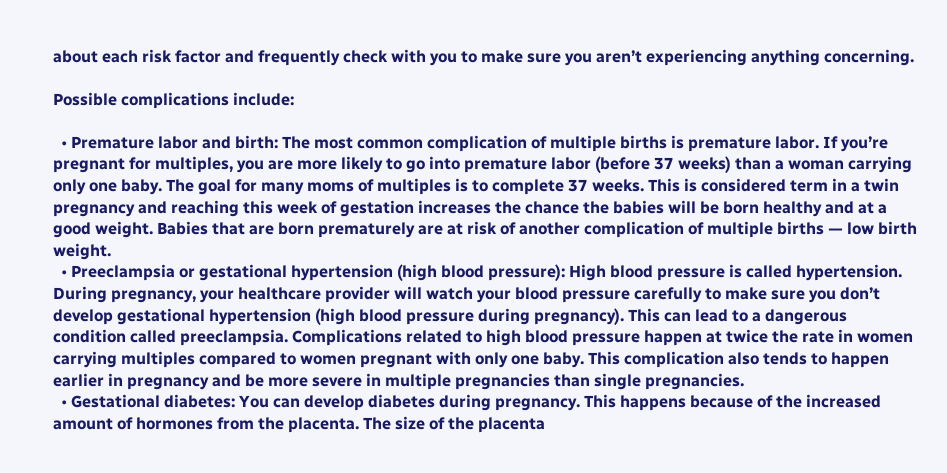about each risk factor and frequently check with you to make sure you aren’t experiencing anything concerning.

Possible complications include:

  • Premature labor and birth: The most common complication of multiple births is premature labor. If you’re pregnant for multiples, you are more likely to go into premature labor (before 37 weeks) than a woman carrying only one baby. The goal for many moms of multiples is to complete 37 weeks. This is considered term in a twin pregnancy and reaching this week of gestation increases the chance the babies will be born healthy and at a good weight. Babies that are born prematurely are at risk of another complication of multiple births — low birth weight.
  • Preeclampsia or gestational hypertension (high blood pressure): High blood pressure is called hypertension. During pregnancy, your healthcare provider will watch your blood pressure carefully to make sure you don’t develop gestational hypertension (high blood pressure during pregnancy). This can lead to a dangerous condition called preeclampsia. Complications related to high blood pressure happen at twice the rate in women carrying multiples compared to women pregnant with only one baby. This complication also tends to happen earlier in pregnancy and be more severe in multiple pregnancies than single pregnancies.
  • Gestational diabetes: You can develop diabetes during pregnancy. This happens because of the increased amount of hormones from the placenta. The size of the placenta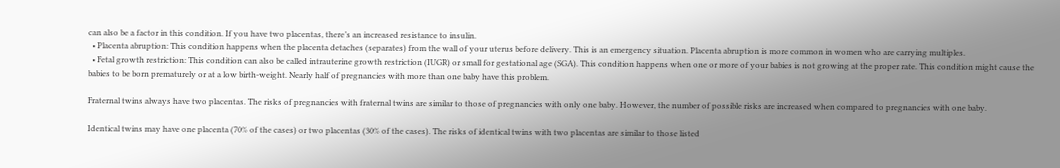can also be a factor in this condition. If you have two placentas, there’s an increased resistance to insulin.
  • Placenta abruption: This condition happens when the placenta detaches (separates) from the wall of your uterus before delivery. This is an emergency situation. Placenta abruption is more common in women who are carrying multiples.
  • Fetal growth restriction: This condition can also be called intrauterine growth restriction (IUGR) or small for gestational age (SGA). This condition happens when one or more of your babies is not growing at the proper rate. This condition might cause the babies to be born prematurely or at a low birth-weight. Nearly half of pregnancies with more than one baby have this problem.

Fraternal twins always have two placentas. The risks of pregnancies with fraternal twins are similar to those of pregnancies with only one baby. However, the number of possible risks are increased when compared to pregnancies with one baby.

Identical twins may have one placenta (70% of the cases) or two placentas (30% of the cases). The risks of identical twins with two placentas are similar to those listed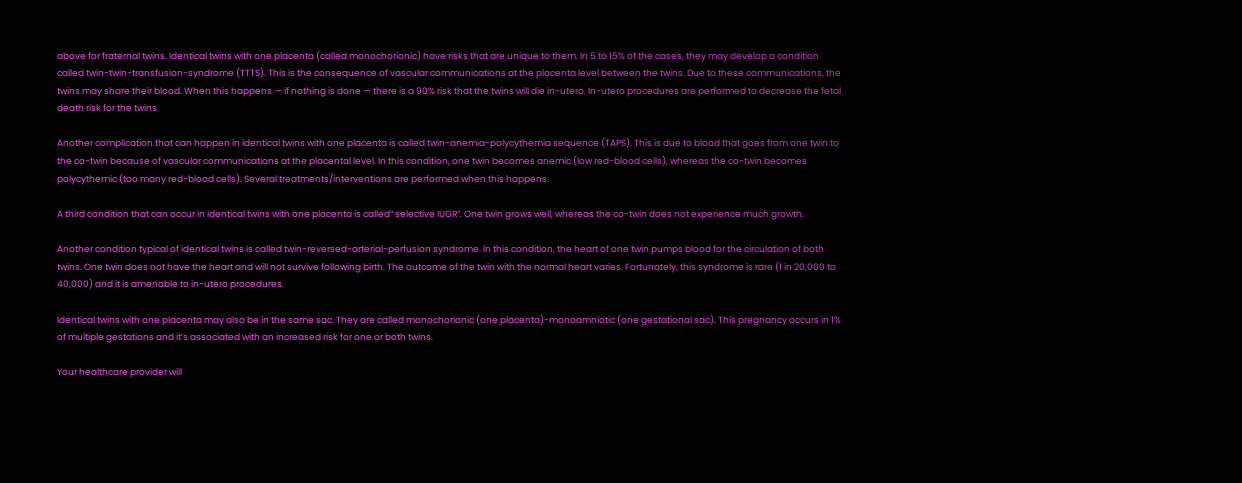above for fraternal twins. Identical twins with one placenta (called monochorionic) have risks that are unique to them. In 5 to 15% of the cases, they may develop a condition called twin-twin-transfusion-syndrome (TTTS). This is the consequence of vascular communications at the placenta level between the twins. Due to these communications, the twins may share their blood. When this happens — if nothing is done — there is a 90% risk that the twins will die in-utero. In-utero procedures are performed to decrease the fetal death risk for the twins.

Another complication that can happen in identical twins with one placenta is called twin-anemia-polycythemia sequence (TAPS). This is due to blood that goes from one twin to the co-twin because of vascular communications at the placental level. In this condition, one twin becomes anemic (low red-blood cells), whereas the co-twin becomes polycythemic (too many red-blood cells). Several treatments/interventions are performed when this happens.

A third condition that can occur in identical twins with one placenta is called” selective IUGR”. One twin grows well, whereas the co-twin does not experience much growth.

Another condition typical of identical twins is called twin-reversed-arterial-perfusion syndrome. In this condition, the heart of one twin pumps blood for the circulation of both twins. One twin does not have the heart and will not survive following birth. The outcome of the twin with the normal heart varies. Fortunately, this syndrome is rare (1 in 20,000 to 40,000) and it is amenable to in-utero procedures.

Identical twins with one placenta may also be in the same sac. They are called monochorionic (one placenta)-monoamniotic (one gestational sac). This pregnancy occurs in 1% of multiple gestations and it’s associated with an increased risk for one or both twins.

Your healthcare provider will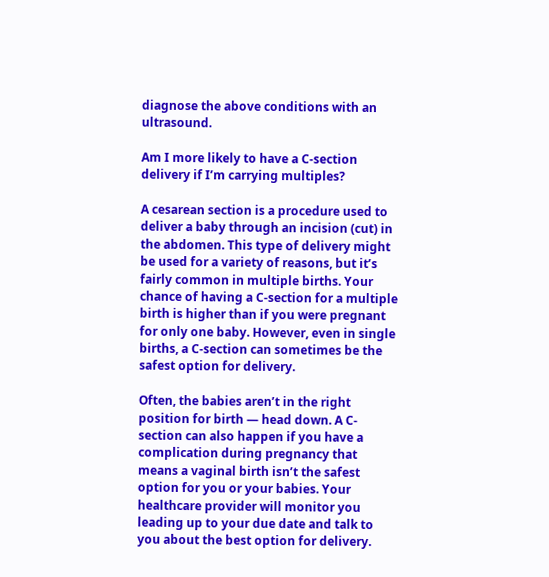diagnose the above conditions with an ultrasound.

Am I more likely to have a C-section delivery if I’m carrying multiples?

A cesarean section is a procedure used to deliver a baby through an incision (cut) in the abdomen. This type of delivery might be used for a variety of reasons, but it’s fairly common in multiple births. Your chance of having a C-section for a multiple birth is higher than if you were pregnant for only one baby. However, even in single births, a C-section can sometimes be the safest option for delivery.

Often, the babies aren’t in the right position for birth — head down. A C-section can also happen if you have a complication during pregnancy that means a vaginal birth isn’t the safest option for you or your babies. Your healthcare provider will monitor you leading up to your due date and talk to you about the best option for delivery.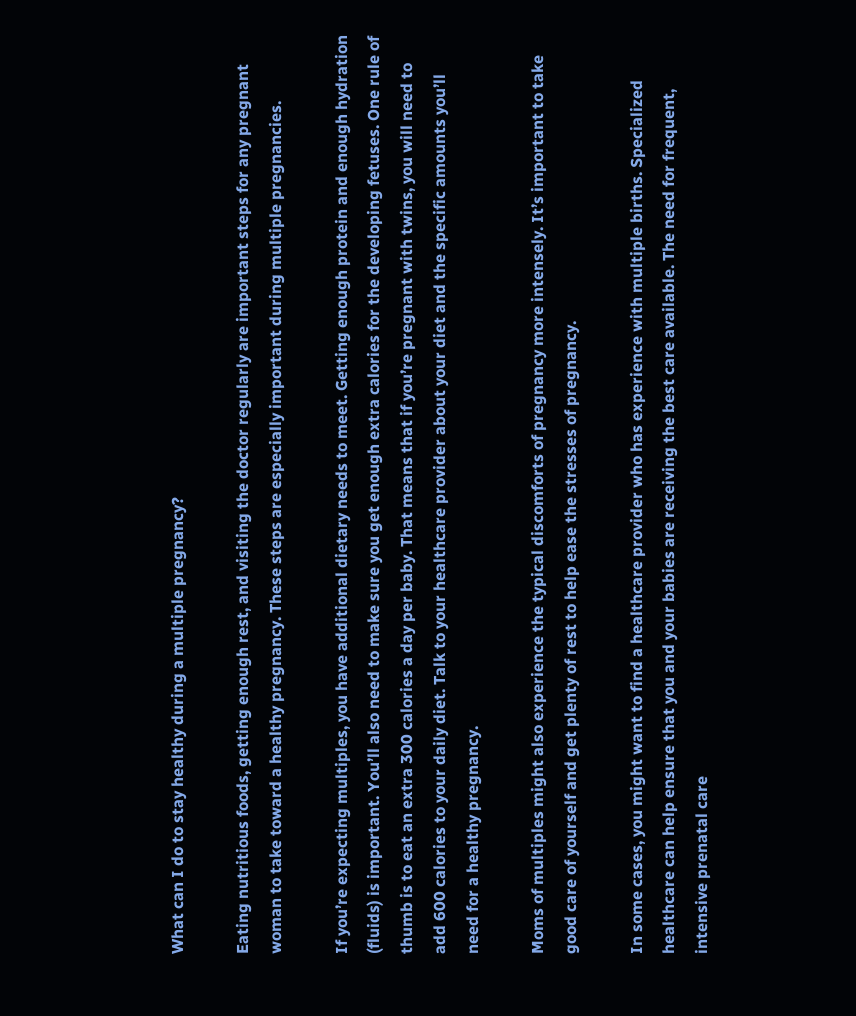What can I do to stay healthy during a multiple pregnancy?

Eating nutritious foods, getting enough rest, and visiting the doctor regularly are important steps for any pregnant woman to take toward a healthy pregnancy. These steps are especially important during multiple pregnancies.

If you’re expecting multiples, you have additional dietary needs to meet. Getting enough protein and enough hydration (fluids) is important. You’ll also need to make sure you get enough extra calories for the developing fetuses. One rule of thumb is to eat an extra 300 calories a day per baby. That means that if you’re pregnant with twins, you will need to add 600 calories to your daily diet. Talk to your healthcare provider about your diet and the specific amounts you’ll need for a healthy pregnancy.

Moms of multiples might also experience the typical discomforts of pregnancy more intensely. It’s important to take good care of yourself and get plenty of rest to help ease the stresses of pregnancy.

In some cases, you might want to find a healthcare provider who has experience with multiple births. Specialized healthcare can help ensure that you and your babies are receiving the best care available. The need for frequent, intensive prenatal care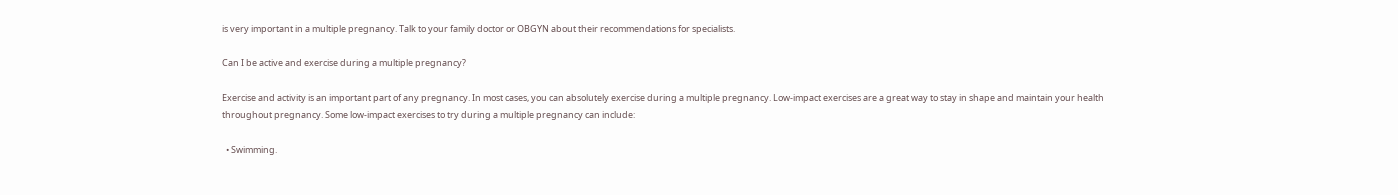is very important in a multiple pregnancy. Talk to your family doctor or OBGYN about their recommendations for specialists.

Can I be active and exercise during a multiple pregnancy?

Exercise and activity is an important part of any pregnancy. In most cases, you can absolutely exercise during a multiple pregnancy. Low-impact exercises are a great way to stay in shape and maintain your health throughout pregnancy. Some low-impact exercises to try during a multiple pregnancy can include:

  • Swimming.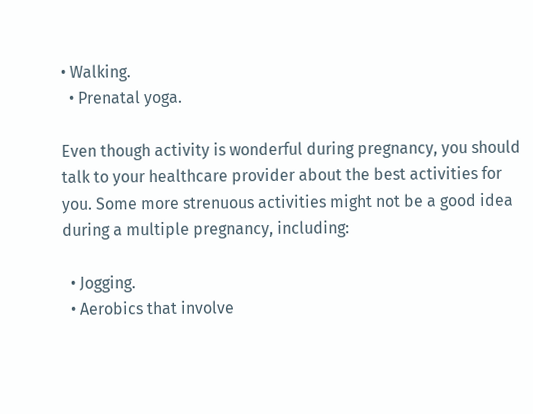• Walking.
  • Prenatal yoga.

Even though activity is wonderful during pregnancy, you should talk to your healthcare provider about the best activities for you. Some more strenuous activities might not be a good idea during a multiple pregnancy, including:

  • Jogging.
  • Aerobics that involve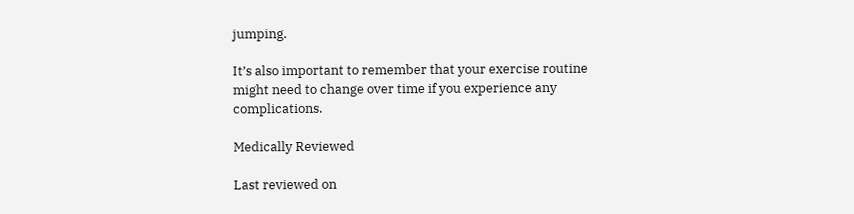jumping.

It’s also important to remember that your exercise routine might need to change over time if you experience any complications.

Medically Reviewed

Last reviewed on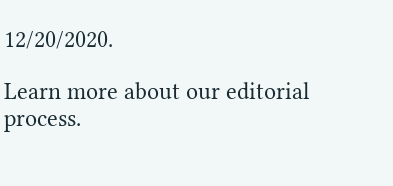12/20/2020.

Learn more about our editorial process.